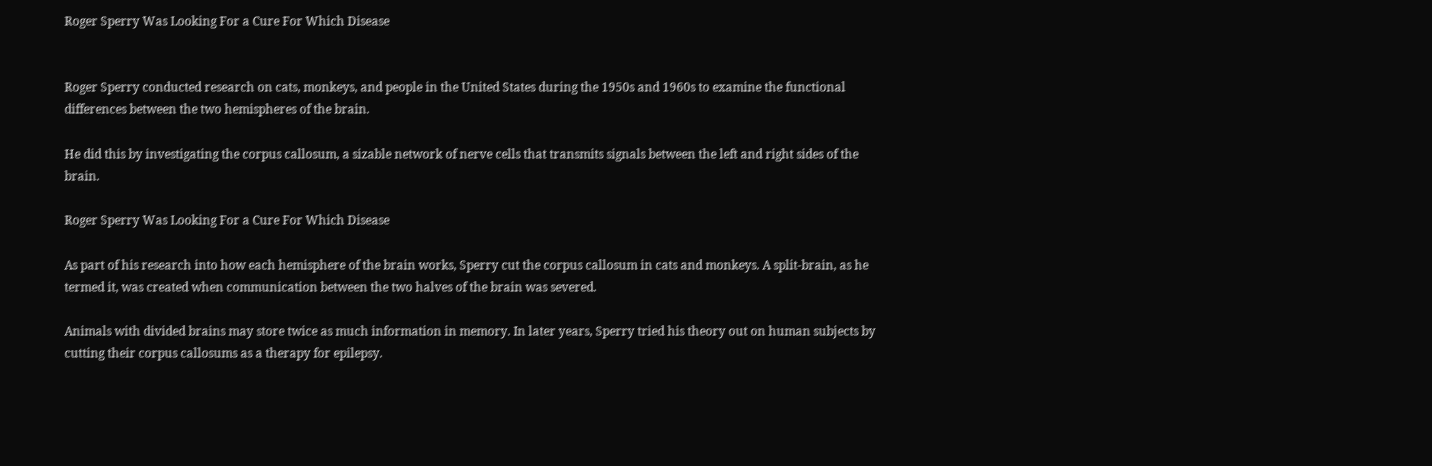Roger Sperry Was Looking For a Cure For Which Disease


Roger Sperry conducted research on cats, monkeys, and people in the United States during the 1950s and 1960s to examine the functional differences between the two hemispheres of the brain.

He did this by investigating the corpus callosum, a sizable network of nerve cells that transmits signals between the left and right sides of the brain.

Roger Sperry Was Looking For a Cure For Which Disease

As part of his research into how each hemisphere of the brain works, Sperry cut the corpus callosum in cats and monkeys. A split-brain, as he termed it, was created when communication between the two halves of the brain was severed.

Animals with divided brains may store twice as much information in memory. In later years, Sperry tried his theory out on human subjects by cutting their corpus callosums as a therapy for epilepsy.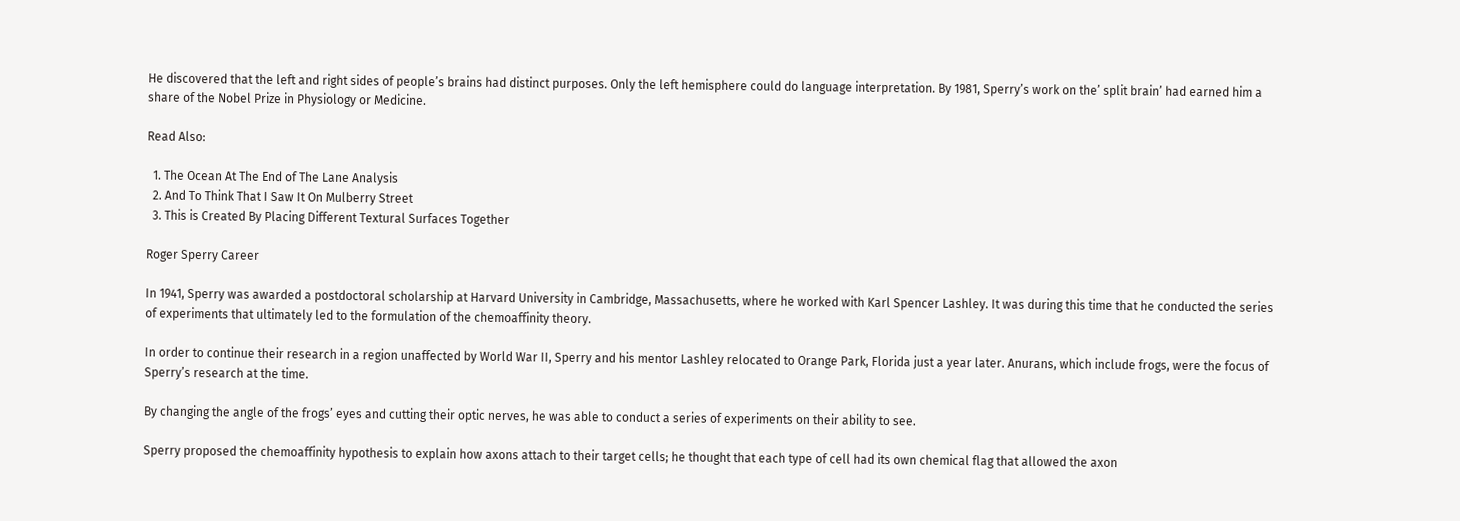He discovered that the left and right sides of people’s brains had distinct purposes. Only the left hemisphere could do language interpretation. By 1981, Sperry’s work on the’ split brain’ had earned him a share of the Nobel Prize in Physiology or Medicine.

Read Also:

  1. The Ocean At The End of The Lane Analysis
  2. And To Think That I Saw It On Mulberry Street
  3. This is Created By Placing Different Textural Surfaces Together

Roger Sperry Career

In 1941, Sperry was awarded a postdoctoral scholarship at Harvard University in Cambridge, Massachusetts, where he worked with Karl Spencer Lashley. It was during this time that he conducted the series of experiments that ultimately led to the formulation of the chemoaffinity theory.

In order to continue their research in a region unaffected by World War II, Sperry and his mentor Lashley relocated to Orange Park, Florida just a year later. Anurans, which include frogs, were the focus of Sperry’s research at the time.

By changing the angle of the frogs’ eyes and cutting their optic nerves, he was able to conduct a series of experiments on their ability to see.

Sperry proposed the chemoaffinity hypothesis to explain how axons attach to their target cells; he thought that each type of cell had its own chemical flag that allowed the axon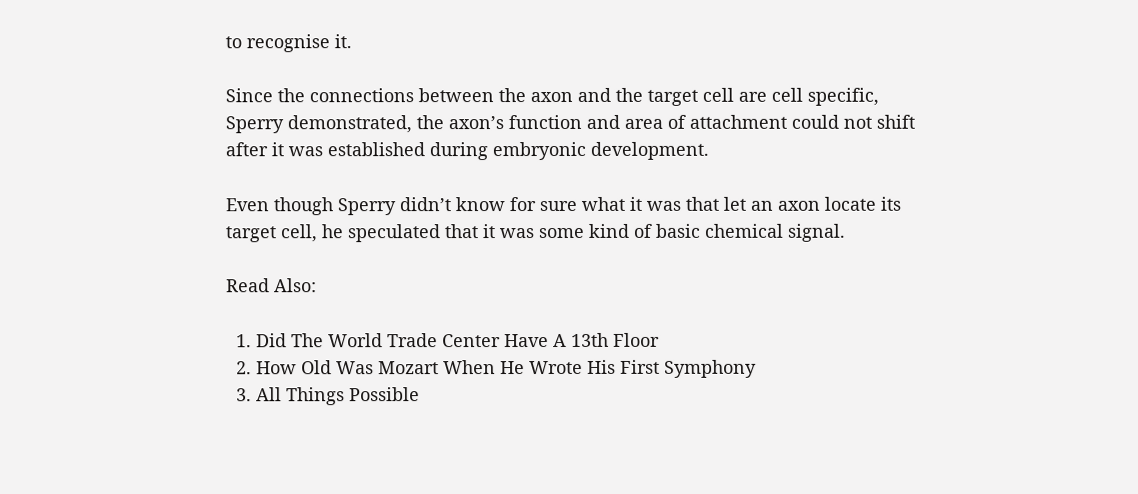to recognise it.

Since the connections between the axon and the target cell are cell specific, Sperry demonstrated, the axon’s function and area of attachment could not shift after it was established during embryonic development.

Even though Sperry didn’t know for sure what it was that let an axon locate its target cell, he speculated that it was some kind of basic chemical signal.

Read Also:

  1. Did The World Trade Center Have A 13th Floor
  2. How Old Was Mozart When He Wrote His First Symphony
  3. All Things Possible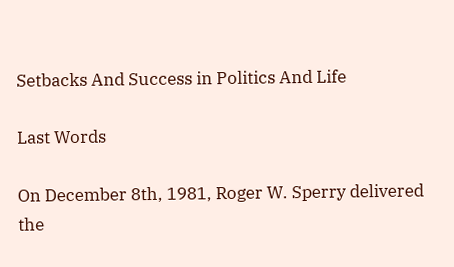Setbacks And Success in Politics And Life

Last Words

On December 8th, 1981, Roger W. Sperry delivered the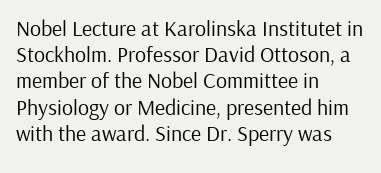Nobel Lecture at Karolinska Institutet in Stockholm. Professor David Ottoson, a member of the Nobel Committee in Physiology or Medicine, presented him with the award. Since Dr. Sperry was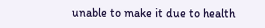unable to make it due to health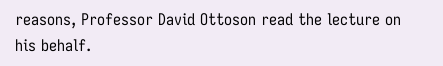reasons, Professor David Ottoson read the lecture on his behalf.